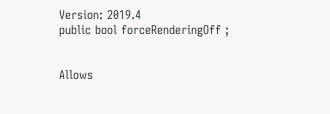Version: 2019.4
public bool forceRenderingOff ;


Allows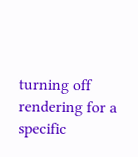turning off rendering for a specific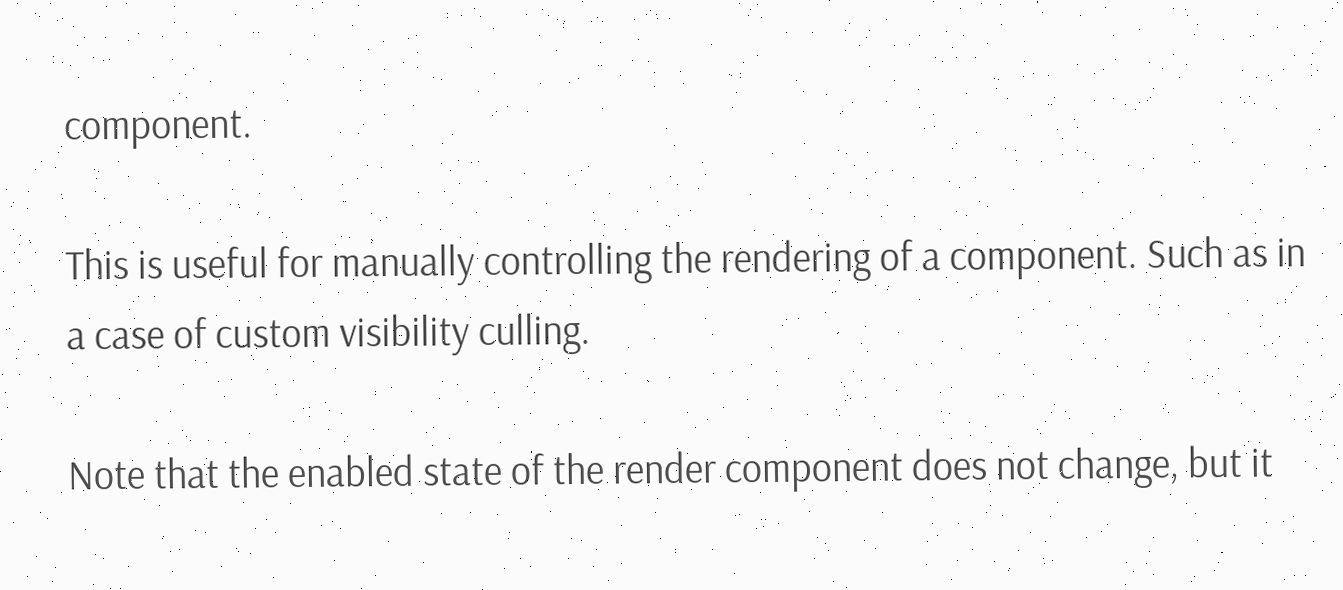component.

This is useful for manually controlling the rendering of a component. Such as in a case of custom visibility culling.

Note that the enabled state of the render component does not change, but it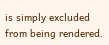is simply excluded from being rendered.